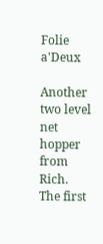Folie a'Deux

Another two level net hopper from Rich. The first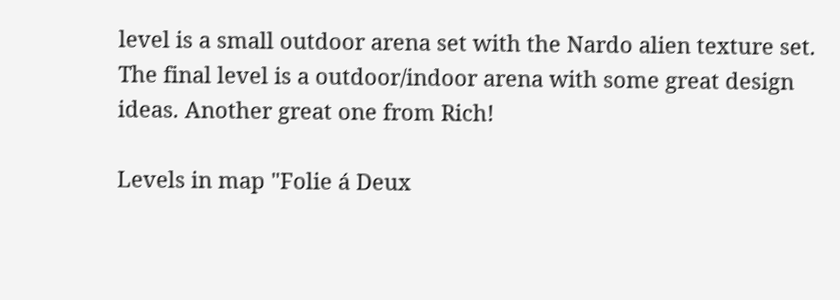level is a small outdoor arena set with the Nardo alien texture set. The final level is a outdoor/indoor arena with some great design ideas. Another great one from Rich!

Levels in map "Folie á Deux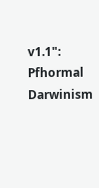v1.1":
Pfhormal Darwinism